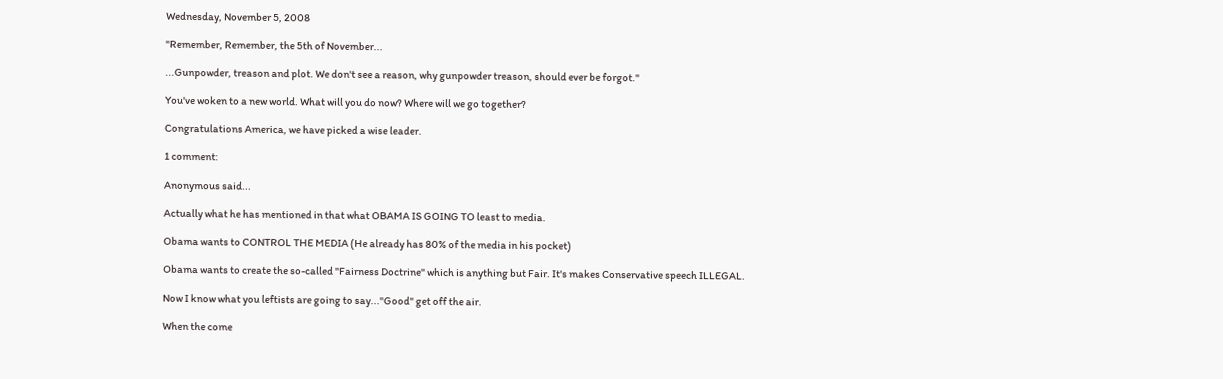Wednesday, November 5, 2008

"Remember, Remember, the 5th of November...

...Gunpowder, treason and plot. We don't see a reason, why gunpowder treason, should ever be forgot."

You've woken to a new world. What will you do now? Where will we go together?

Congratulations America, we have picked a wise leader.

1 comment:

Anonymous said...

Actually what he has mentioned in that what OBAMA IS GOING TO least to media.

Obama wants to CONTROL THE MEDIA (He already has 80% of the media in his pocket)

Obama wants to create the so-called "Fairness Doctrine" which is anything but Fair. It's makes Conservative speech ILLEGAL.

Now I know what you leftists are going to say..."Good" get off the air.

When the come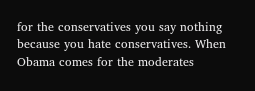for the conservatives you say nothing because you hate conservatives. When Obama comes for the moderates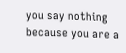you say nothing because you are a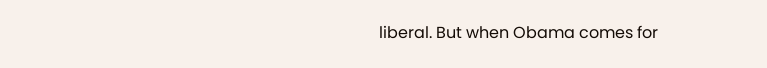liberal. But when Obama comes for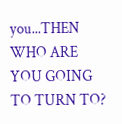you...THEN WHO ARE YOU GOING TO TURN TO?